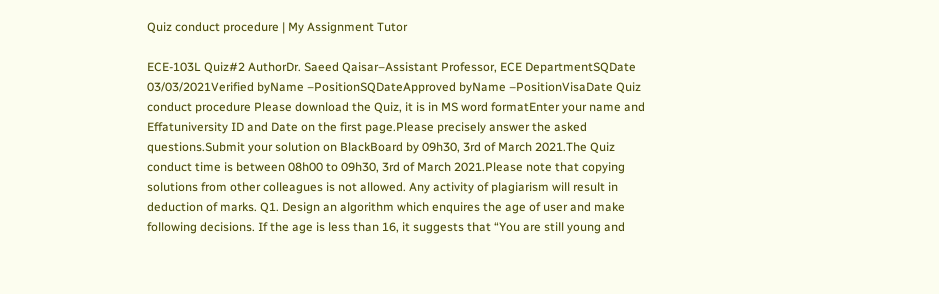Quiz conduct procedure | My Assignment Tutor

ECE-103L Quiz#2 AuthorDr. Saeed Qaisar–Assistant Professor, ECE DepartmentSQDate 03/03/2021Verified byName –PositionSQDateApproved byName –PositionVisaDate Quiz conduct procedure Please download the Quiz, it is in MS word formatEnter your name and Effatuniversity ID and Date on the first page.Please precisely answer the asked questions.Submit your solution on BlackBoard by 09h30, 3rd of March 2021.The Quiz conduct time is between 08h00 to 09h30, 3rd of March 2021.Please note that copying solutions from other colleagues is not allowed. Any activity of plagiarism will result in deduction of marks. Q1. Design an algorithm which enquires the age of user and make following decisions. If the age is less than 16, it suggests that “You are still young and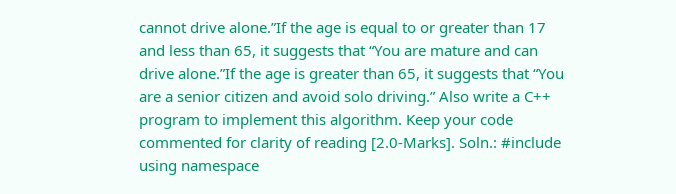cannot drive alone.”If the age is equal to or greater than 17 and less than 65, it suggests that “You are mature and can drive alone.”If the age is greater than 65, it suggests that “You are a senior citizen and avoid solo driving.” Also write a C++ program to implement this algorithm. Keep your code commented for clarity of reading [2.0-Marks]. Soln.: #include using namespace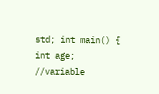std; int main() { int age; //variable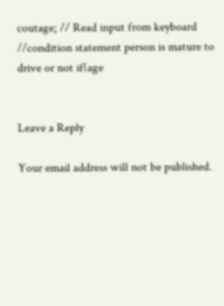coutage; // Read input from keyboard //condition statement person is mature to drive or not if(age


Leave a Reply

Your email address will not be published.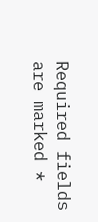Required fields are marked *